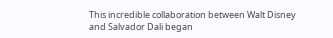This incredible collaboration between Walt Disney and Salvador Dali began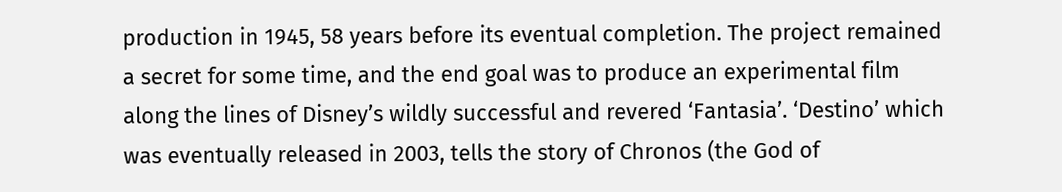production in 1945, 58 years before its eventual completion. The project remained a secret for some time, and the end goal was to produce an experimental film along the lines of Disney’s wildly successful and revered ‘Fantasia’. ‘Destino’ which was eventually released in 2003, tells the story of Chronos (the God of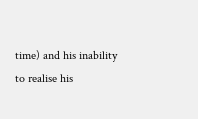time) and his inability to realise his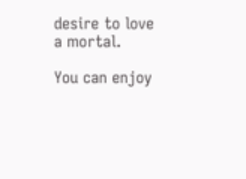desire to love a mortal.

You can enjoy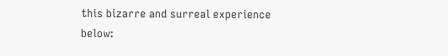this bizarre and surreal experience below: